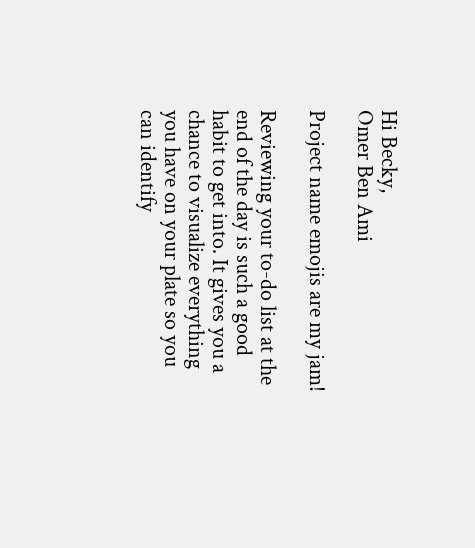Hi Becky,
Omer Ben Ami

Project name emojis are my jam!

Reviewing your to-do list at the end of the day is such a good habit to get into. It gives you a chance to visualize everything you have on your plate so you can identify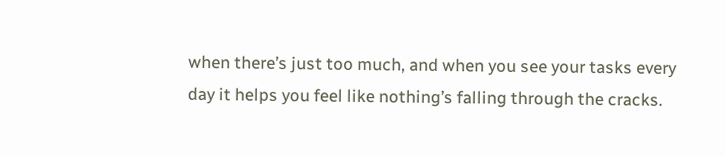when there’s just too much, and when you see your tasks every day it helps you feel like nothing’s falling through the cracks.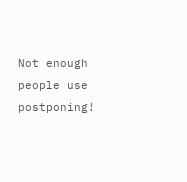Not enough people use postponing!